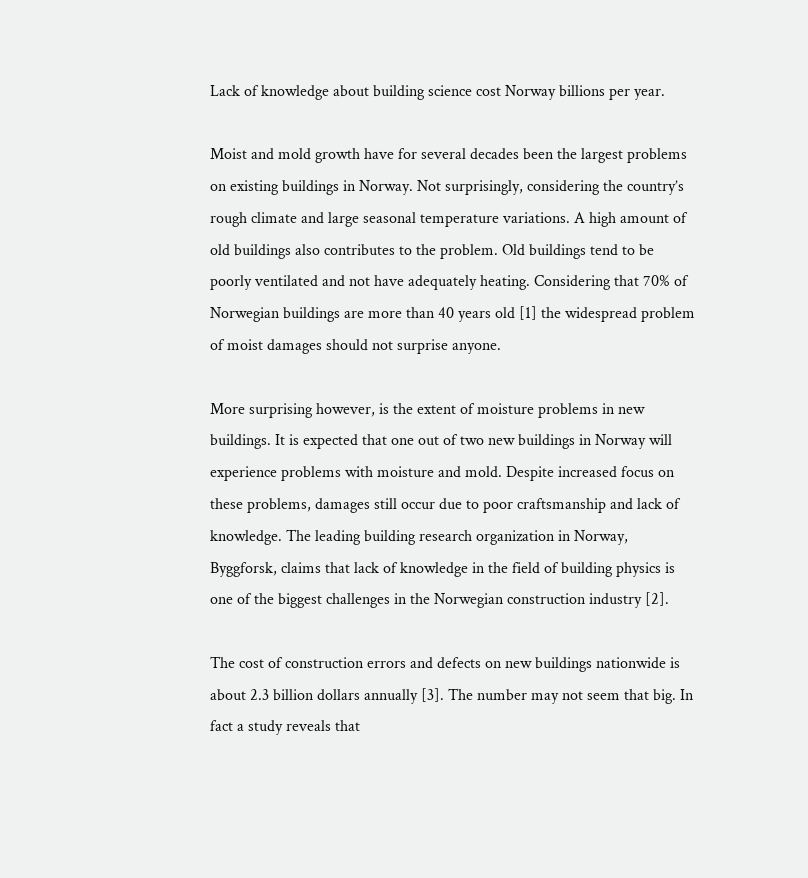Lack of knowledge about building science cost Norway billions per year.

Moist and mold growth have for several decades been the largest problems on existing buildings in Norway. Not surprisingly, considering the country’s rough climate and large seasonal temperature variations. A high amount of old buildings also contributes to the problem. Old buildings tend to be poorly ventilated and not have adequately heating. Considering that 70% of Norwegian buildings are more than 40 years old [1] the widespread problem of moist damages should not surprise anyone.

More surprising however, is the extent of moisture problems in new buildings. It is expected that one out of two new buildings in Norway will experience problems with moisture and mold. Despite increased focus on these problems, damages still occur due to poor craftsmanship and lack of knowledge. The leading building research organization in Norway, Byggforsk, claims that lack of knowledge in the field of building physics is one of the biggest challenges in the Norwegian construction industry [2].

The cost of construction errors and defects on new buildings nationwide is about 2.3 billion dollars annually [3]. The number may not seem that big. In fact a study reveals that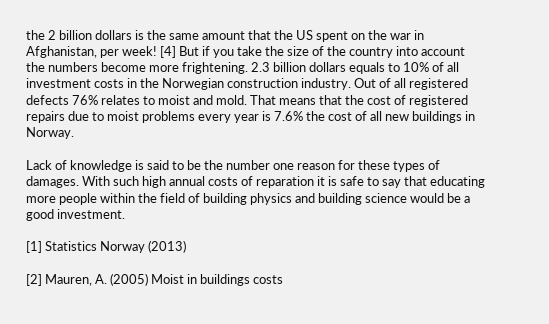the 2 billion dollars is the same amount that the US spent on the war in Afghanistan, per week! [4] But if you take the size of the country into account the numbers become more frightening. 2.3 billion dollars equals to 10% of all investment costs in the Norwegian construction industry. Out of all registered defects 76% relates to moist and mold. That means that the cost of registered repairs due to moist problems every year is 7.6% the cost of all new buildings in Norway.

Lack of knowledge is said to be the number one reason for these types of damages. With such high annual costs of reparation it is safe to say that educating more people within the field of building physics and building science would be a good investment.

[1] Statistics Norway (2013)

[2] Mauren, A. (2005) Moist in buildings costs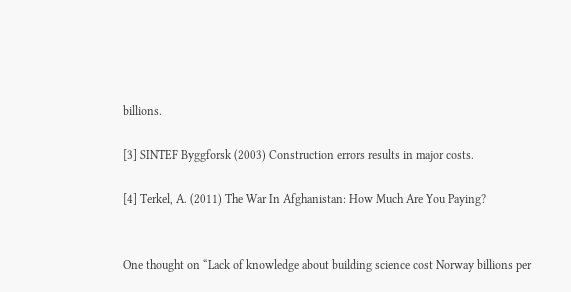billions.

[3] SINTEF Byggforsk (2003) Construction errors results in major costs.

[4] Terkel, A. (2011) The War In Afghanistan: How Much Are You Paying?


One thought on “Lack of knowledge about building science cost Norway billions per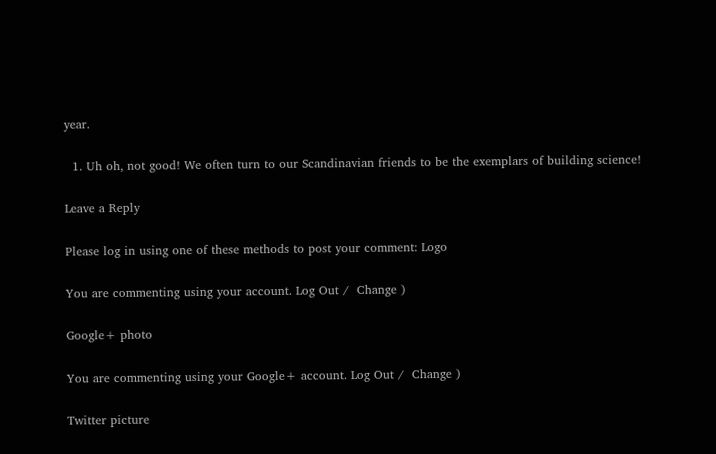year.

  1. Uh oh, not good! We often turn to our Scandinavian friends to be the exemplars of building science!

Leave a Reply

Please log in using one of these methods to post your comment: Logo

You are commenting using your account. Log Out /  Change )

Google+ photo

You are commenting using your Google+ account. Log Out /  Change )

Twitter picture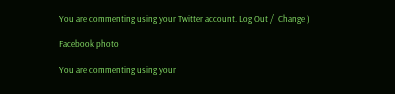You are commenting using your Twitter account. Log Out /  Change )

Facebook photo

You are commenting using your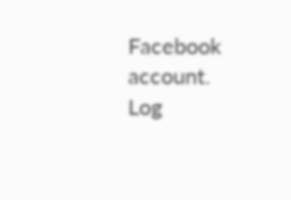Facebook account. Log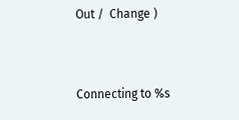Out /  Change )


Connecting to %s